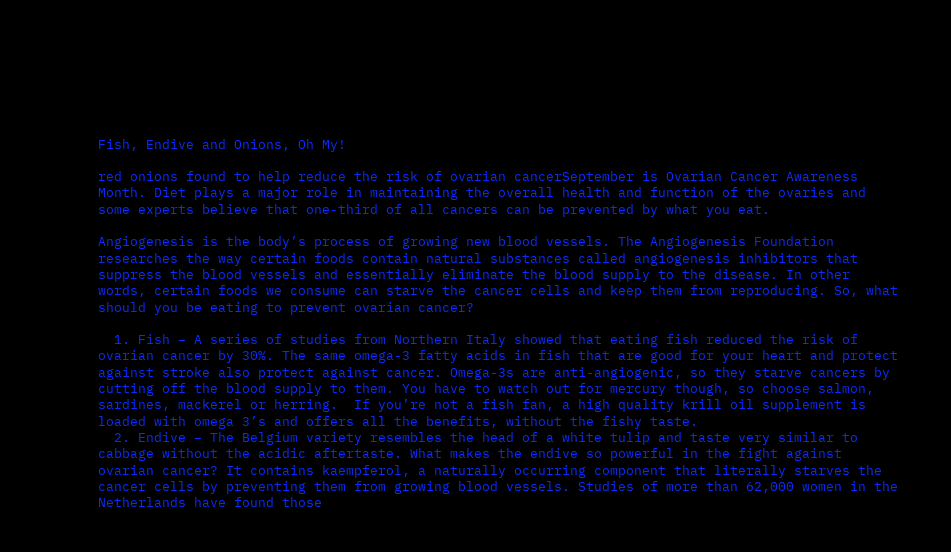Fish, Endive and Onions, Oh My!

red onions found to help reduce the risk of ovarian cancerSeptember is Ovarian Cancer Awareness Month. Diet plays a major role in maintaining the overall health and function of the ovaries and some experts believe that one-third of all cancers can be prevented by what you eat.

Angiogenesis is the body’s process of growing new blood vessels. The Angiogenesis Foundation researches the way certain foods contain natural substances called angiogenesis inhibitors that suppress the blood vessels and essentially eliminate the blood supply to the disease. In other words, certain foods we consume can starve the cancer cells and keep them from reproducing. So, what should you be eating to prevent ovarian cancer?

  1. Fish – A series of studies from Northern Italy showed that eating fish reduced the risk of ovarian cancer by 30%. The same omega-3 fatty acids in fish that are good for your heart and protect against stroke also protect against cancer. Omega-3s are anti-angiogenic, so they starve cancers by cutting off the blood supply to them. You have to watch out for mercury though, so choose salmon, sardines, mackerel or herring.  If you’re not a fish fan, a high quality krill oil supplement is loaded with omega 3’s and offers all the benefits, without the fishy taste.
  2. Endive – The Belgium variety resembles the head of a white tulip and taste very similar to cabbage without the acidic aftertaste. What makes the endive so powerful in the fight against ovarian cancer? It contains kaempferol, a naturally occurring component that literally starves the cancer cells by preventing them from growing blood vessels. Studies of more than 62,000 women in the Netherlands have found those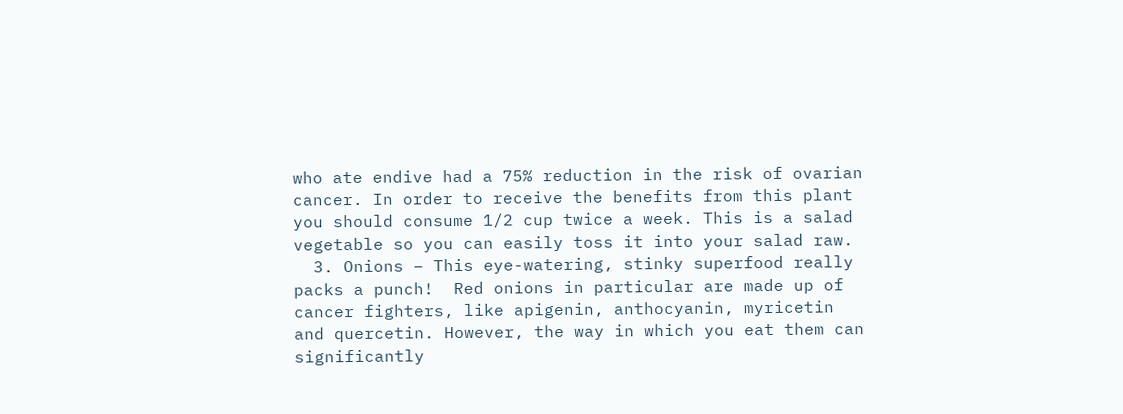who ate endive had a 75% reduction in the risk of ovarian cancer. In order to receive the benefits from this plant you should consume 1/2 cup twice a week. This is a salad vegetable so you can easily toss it into your salad raw.
  3. Onions – This eye-watering, stinky superfood really packs a punch!  Red onions in particular are made up of cancer fighters, like apigenin, anthocyanin, myricetin and quercetin. However, the way in which you eat them can significantly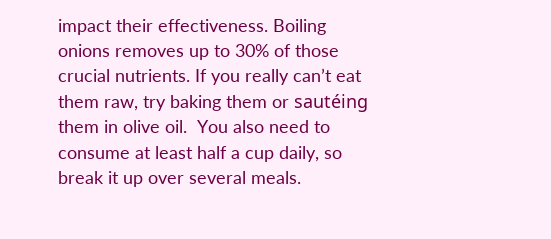impact their effectiveness. Boiling onions removes up to 30% of those crucial nutrients. If you really can’t eat them raw, try baking them or sautéing them in olive oil.  You also need to consume at least half a cup daily, so break it up over several meals.